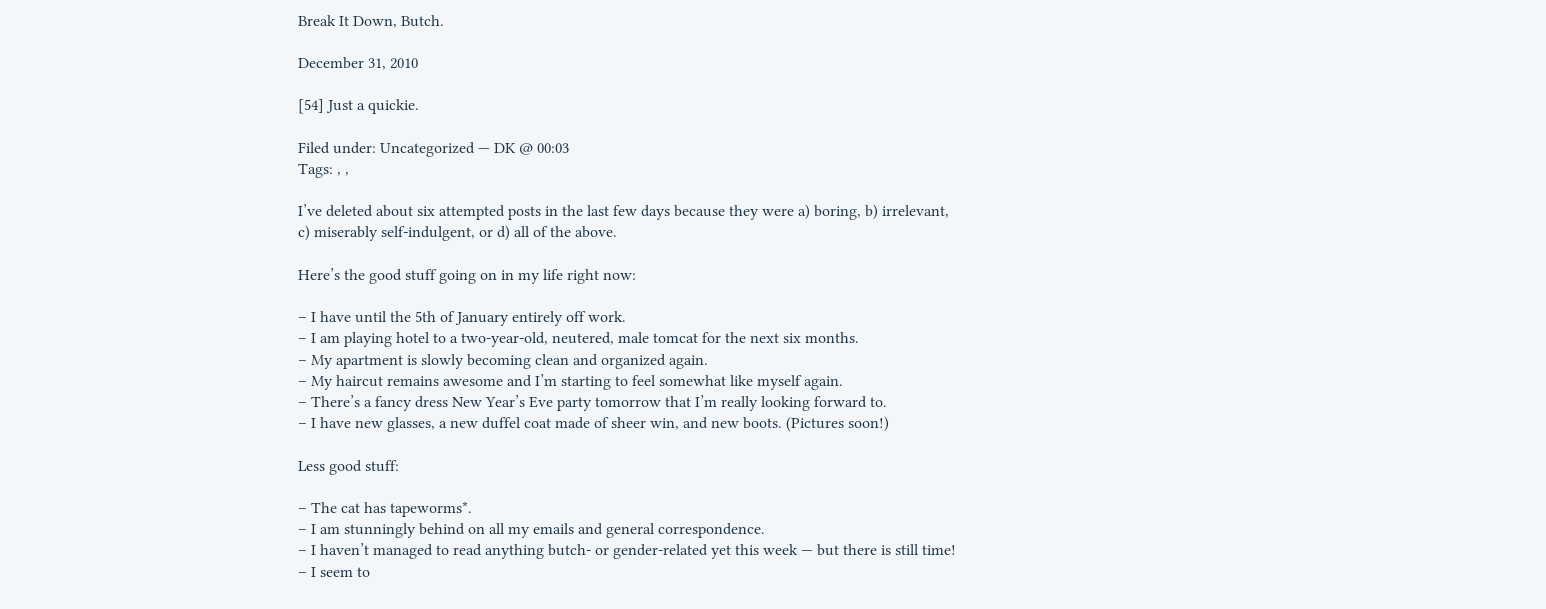Break It Down, Butch.

December 31, 2010

[54] Just a quickie.

Filed under: Uncategorized — DK @ 00:03
Tags: , ,

I’ve deleted about six attempted posts in the last few days because they were a) boring, b) irrelevant, c) miserably self-indulgent, or d) all of the above.

Here’s the good stuff going on in my life right now:

– I have until the 5th of January entirely off work.
– I am playing hotel to a two-year-old, neutered, male tomcat for the next six months.
– My apartment is slowly becoming clean and organized again.
– My haircut remains awesome and I’m starting to feel somewhat like myself again.
– There’s a fancy dress New Year’s Eve party tomorrow that I’m really looking forward to.
– I have new glasses, a new duffel coat made of sheer win, and new boots. (Pictures soon!)

Less good stuff:

– The cat has tapeworms*.
– I am stunningly behind on all my emails and general correspondence.
– I haven’t managed to read anything butch- or gender-related yet this week — but there is still time!
– I seem to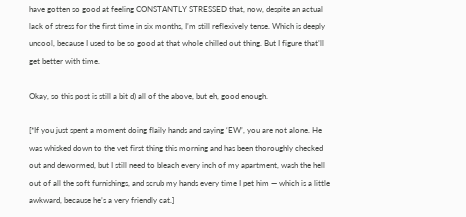have gotten so good at feeling CONSTANTLY STRESSED that, now, despite an actual lack of stress for the first time in six months, I’m still reflexively tense. Which is deeply uncool, because I used to be so good at that whole chilled out thing. But I figure that’ll get better with time.

Okay, so this post is still a bit d) all of the above, but eh, good enough.

[*If you just spent a moment doing flaily hands and saying ‘EW’, you are not alone. He was whisked down to the vet first thing this morning and has been thoroughly checked out and dewormed, but I still need to bleach every inch of my apartment, wash the hell out of all the soft furnishings, and scrub my hands every time I pet him — which is a little awkward, because he’s a very friendly cat.]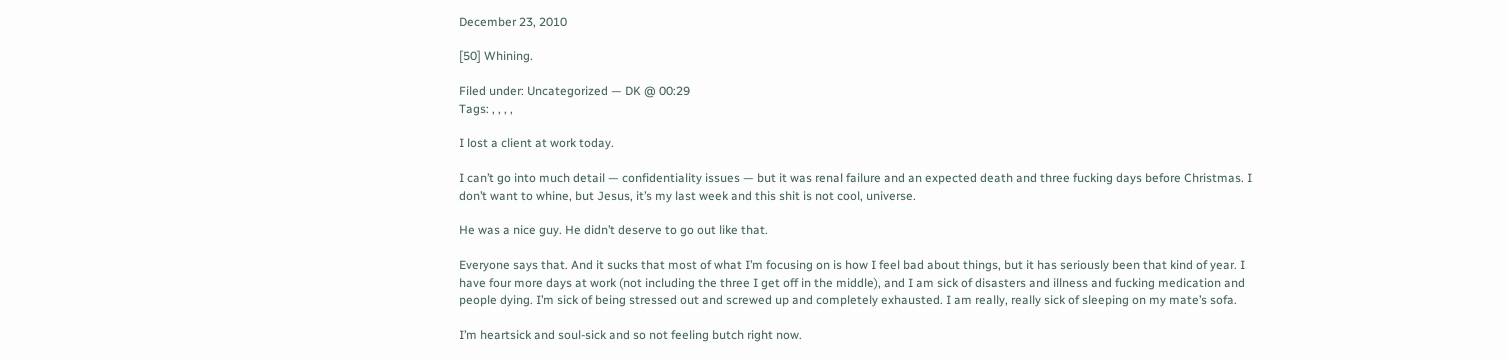December 23, 2010

[50] Whining.

Filed under: Uncategorized — DK @ 00:29
Tags: , , , ,

I lost a client at work today.

I can’t go into much detail — confidentiality issues — but it was renal failure and an expected death and three fucking days before Christmas. I don’t want to whine, but Jesus, it’s my last week and this shit is not cool, universe.

He was a nice guy. He didn’t deserve to go out like that.

Everyone says that. And it sucks that most of what I’m focusing on is how I feel bad about things, but it has seriously been that kind of year. I have four more days at work (not including the three I get off in the middle), and I am sick of disasters and illness and fucking medication and people dying. I’m sick of being stressed out and screwed up and completely exhausted. I am really, really sick of sleeping on my mate’s sofa.

I’m heartsick and soul-sick and so not feeling butch right now.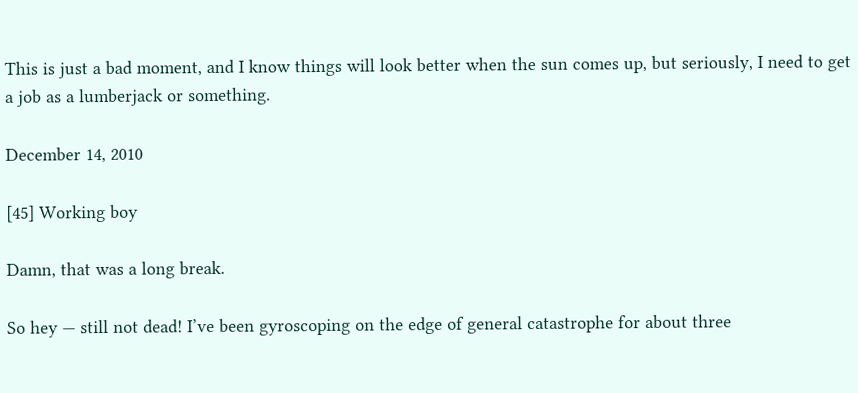This is just a bad moment, and I know things will look better when the sun comes up, but seriously, I need to get a job as a lumberjack or something.

December 14, 2010

[45] Working boy

Damn, that was a long break.

So hey — still not dead! I’ve been gyroscoping on the edge of general catastrophe for about three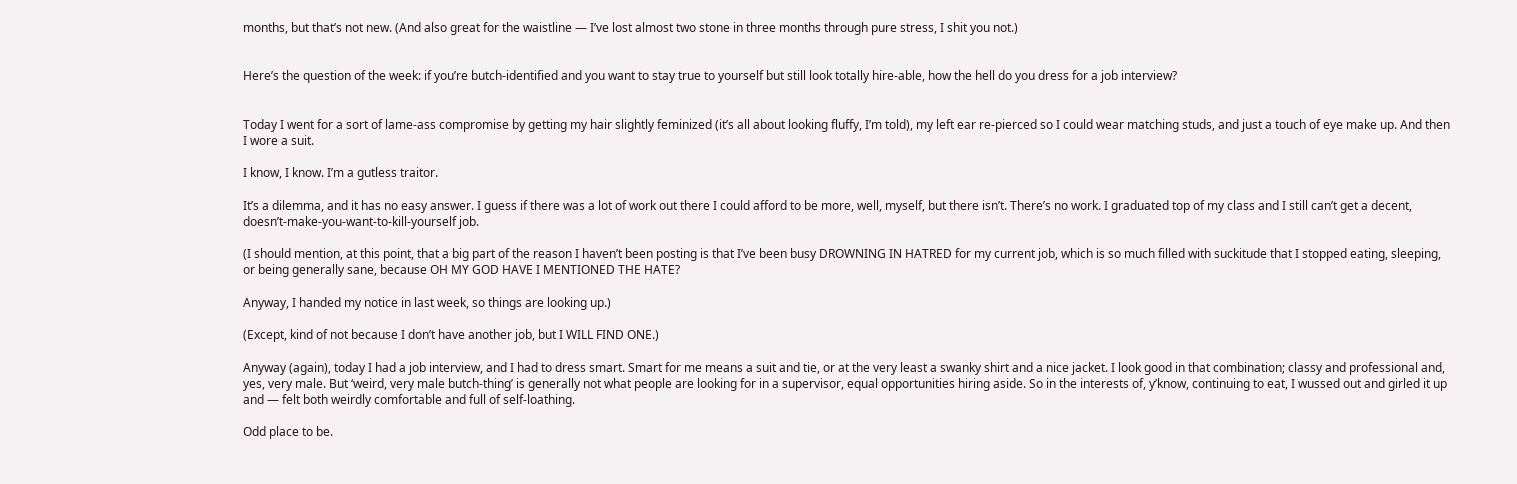months, but that’s not new. (And also great for the waistline — I’ve lost almost two stone in three months through pure stress, I shit you not.)


Here’s the question of the week: if you’re butch-identified and you want to stay true to yourself but still look totally hire-able, how the hell do you dress for a job interview?


Today I went for a sort of lame-ass compromise by getting my hair slightly feminized (it’s all about looking fluffy, I’m told), my left ear re-pierced so I could wear matching studs, and just a touch of eye make up. And then I wore a suit.

I know, I know. I’m a gutless traitor.

It’s a dilemma, and it has no easy answer. I guess if there was a lot of work out there I could afford to be more, well, myself, but there isn’t. There’s no work. I graduated top of my class and I still can’t get a decent, doesn’t-make-you-want-to-kill-yourself job.

(I should mention, at this point, that a big part of the reason I haven’t been posting is that I’ve been busy DROWNING IN HATRED for my current job, which is so much filled with suckitude that I stopped eating, sleeping, or being generally sane, because OH MY GOD HAVE I MENTIONED THE HATE?

Anyway, I handed my notice in last week, so things are looking up.)

(Except, kind of not because I don’t have another job, but I WILL FIND ONE.)

Anyway (again), today I had a job interview, and I had to dress smart. Smart for me means a suit and tie, or at the very least a swanky shirt and a nice jacket. I look good in that combination; classy and professional and, yes, very male. But ‘weird, very male butch-thing’ is generally not what people are looking for in a supervisor, equal opportunities hiring aside. So in the interests of, y’know, continuing to eat, I wussed out and girled it up and — felt both weirdly comfortable and full of self-loathing.

Odd place to be.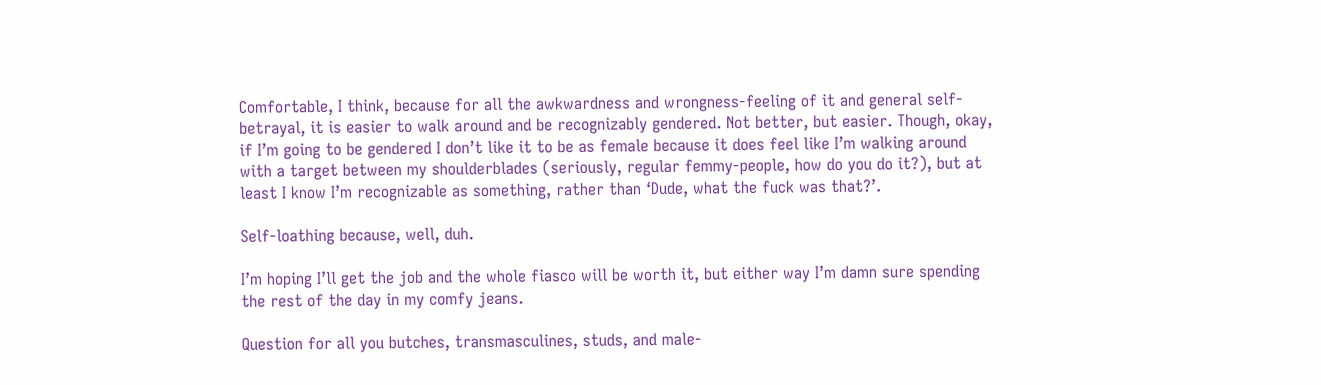Comfortable, I think, because for all the awkwardness and wrongness-feeling of it and general self-betrayal, it is easier to walk around and be recognizably gendered. Not better, but easier. Though, okay, if I’m going to be gendered I don’t like it to be as female because it does feel like I’m walking around with a target between my shoulderblades (seriously, regular femmy-people, how do you do it?), but at least I know I’m recognizable as something, rather than ‘Dude, what the fuck was that?’.

Self-loathing because, well, duh.

I’m hoping I’ll get the job and the whole fiasco will be worth it, but either way I’m damn sure spending the rest of the day in my comfy jeans.

Question for all you butches, transmasculines, studs, and male-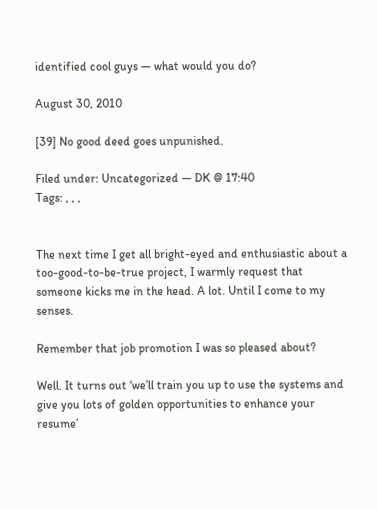identified cool guys — what would you do?

August 30, 2010

[39] No good deed goes unpunished.

Filed under: Uncategorized — DK @ 17:40
Tags: , , ,


The next time I get all bright-eyed and enthusiastic about a too-good-to-be-true project, I warmly request that someone kicks me in the head. A lot. Until I come to my senses.

Remember that job promotion I was so pleased about?

Well. It turns out ‘we’ll train you up to use the systems and give you lots of golden opportunities to enhance your resume’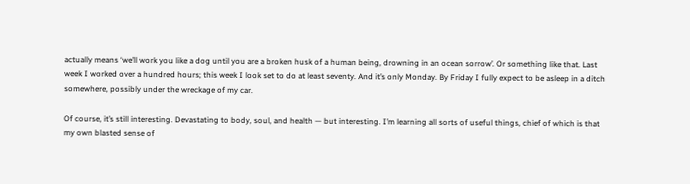actually means ‘we’ll work you like a dog until you are a broken husk of a human being, drowning in an ocean sorrow’. Or something like that. Last week I worked over a hundred hours; this week I look set to do at least seventy. And it’s only Monday. By Friday I fully expect to be asleep in a ditch somewhere, possibly under the wreckage of my car.

Of course, it’s still interesting. Devastating to body, soul, and health — but interesting. I’m learning all sorts of useful things, chief of which is that my own blasted sense of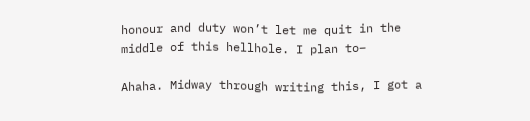honour and duty won’t let me quit in the middle of this hellhole. I plan to–

Ahaha. Midway through writing this, I got a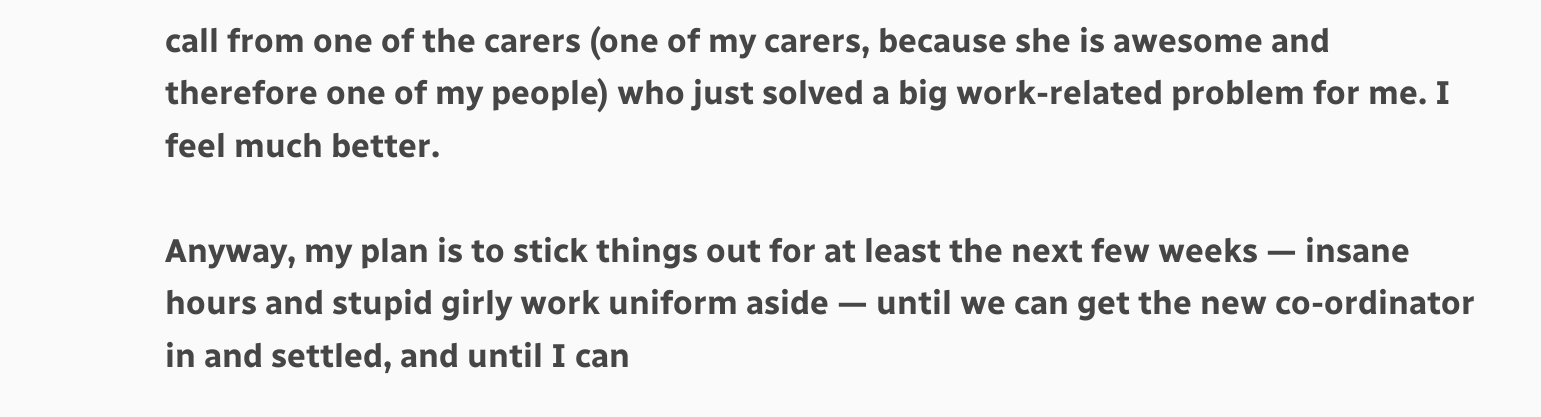call from one of the carers (one of my carers, because she is awesome and therefore one of my people) who just solved a big work-related problem for me. I feel much better.

Anyway, my plan is to stick things out for at least the next few weeks — insane hours and stupid girly work uniform aside — until we can get the new co-ordinator in and settled, and until I can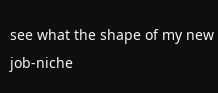see what the shape of my new job-niche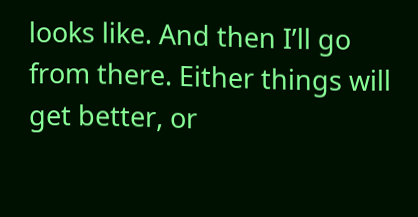looks like. And then I’ll go from there. Either things will get better, or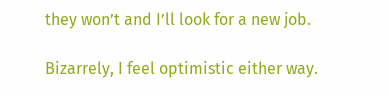they won’t and I’ll look for a new job.

Bizarrely, I feel optimistic either way.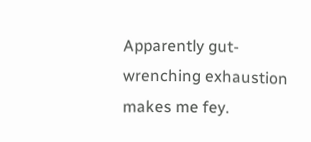Apparently gut-wrenching exhaustion makes me fey.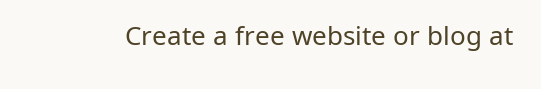Create a free website or blog at